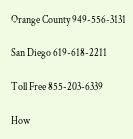Orange County 949-556-3131

San Diego 619-618-2211

Toll Free 855-203-6339

How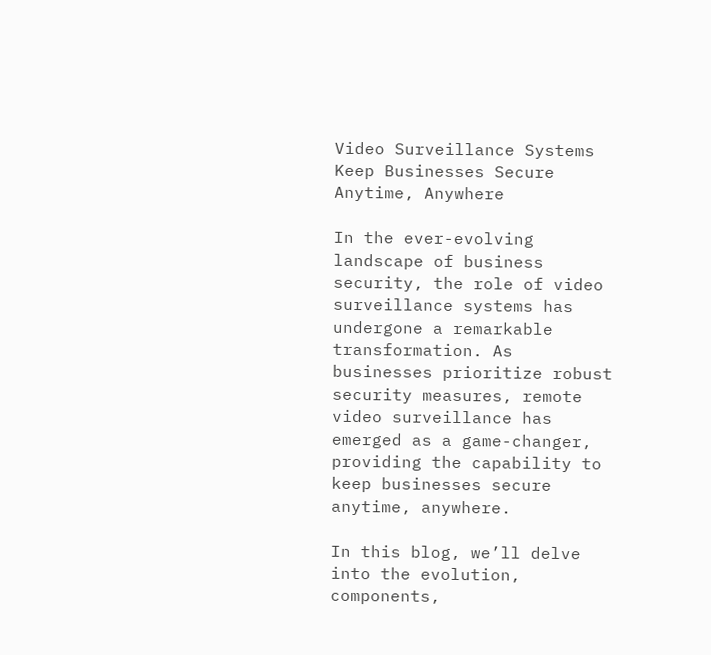Video Surveillance Systems Keep Businesses Secure Anytime, Anywhere

In the ever-evolving landscape of business security, the role of video surveillance systems has undergone a remarkable transformation. As businesses prioritize robust security measures, remote video surveillance has emerged as a game-changer, providing the capability to keep businesses secure anytime, anywhere.

In this blog, we’ll delve into the evolution, components,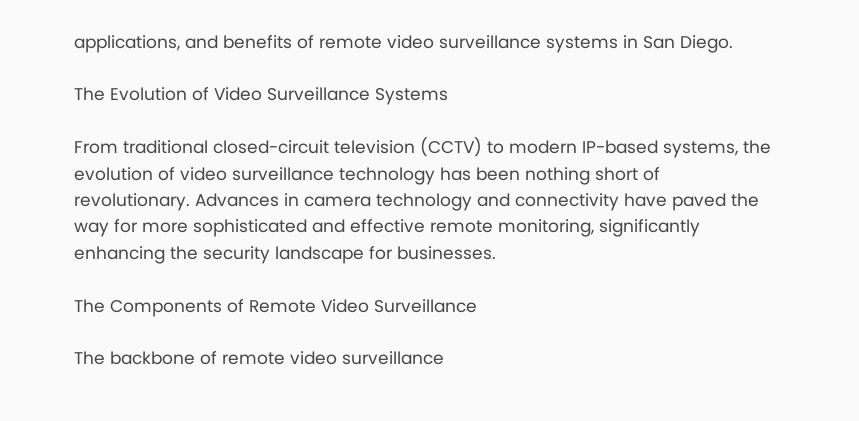applications, and benefits of remote video surveillance systems in San Diego.

The Evolution of Video Surveillance Systems

From traditional closed-circuit television (CCTV) to modern IP-based systems, the evolution of video surveillance technology has been nothing short of revolutionary. Advances in camera technology and connectivity have paved the way for more sophisticated and effective remote monitoring, significantly enhancing the security landscape for businesses.

The Components of Remote Video Surveillance

The backbone of remote video surveillance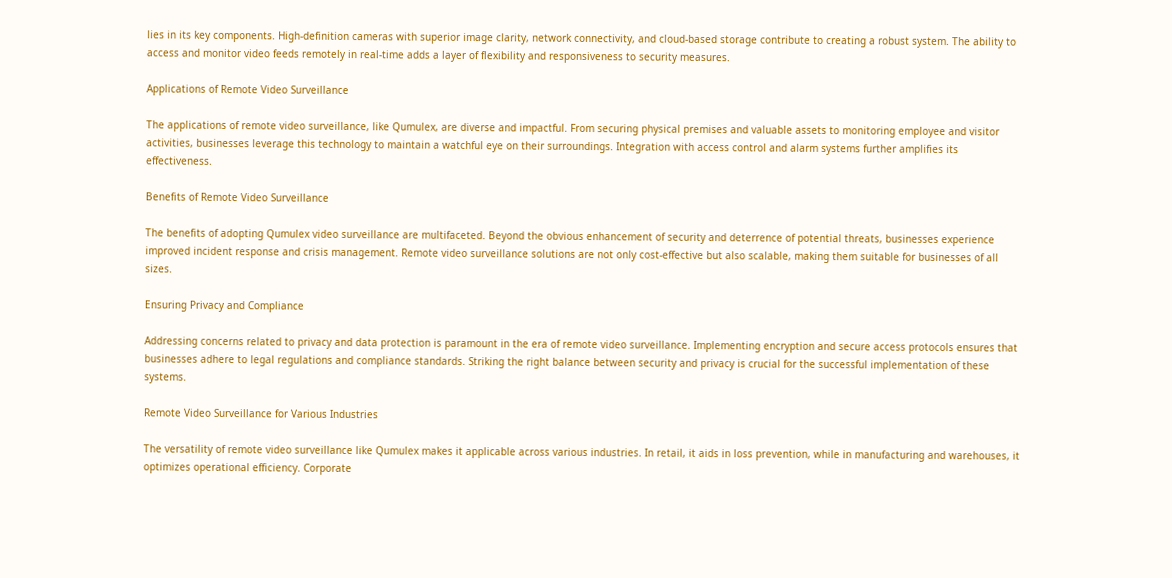lies in its key components. High-definition cameras with superior image clarity, network connectivity, and cloud-based storage contribute to creating a robust system. The ability to access and monitor video feeds remotely in real-time adds a layer of flexibility and responsiveness to security measures.

Applications of Remote Video Surveillance

The applications of remote video surveillance, like Qumulex, are diverse and impactful. From securing physical premises and valuable assets to monitoring employee and visitor activities, businesses leverage this technology to maintain a watchful eye on their surroundings. Integration with access control and alarm systems further amplifies its effectiveness.

Benefits of Remote Video Surveillance

The benefits of adopting Qumulex video surveillance are multifaceted. Beyond the obvious enhancement of security and deterrence of potential threats, businesses experience improved incident response and crisis management. Remote video surveillance solutions are not only cost-effective but also scalable, making them suitable for businesses of all sizes.

Ensuring Privacy and Compliance

Addressing concerns related to privacy and data protection is paramount in the era of remote video surveillance. Implementing encryption and secure access protocols ensures that businesses adhere to legal regulations and compliance standards. Striking the right balance between security and privacy is crucial for the successful implementation of these systems.

Remote Video Surveillance for Various Industries

The versatility of remote video surveillance like Qumulex makes it applicable across various industries. In retail, it aids in loss prevention, while in manufacturing and warehouses, it optimizes operational efficiency. Corporate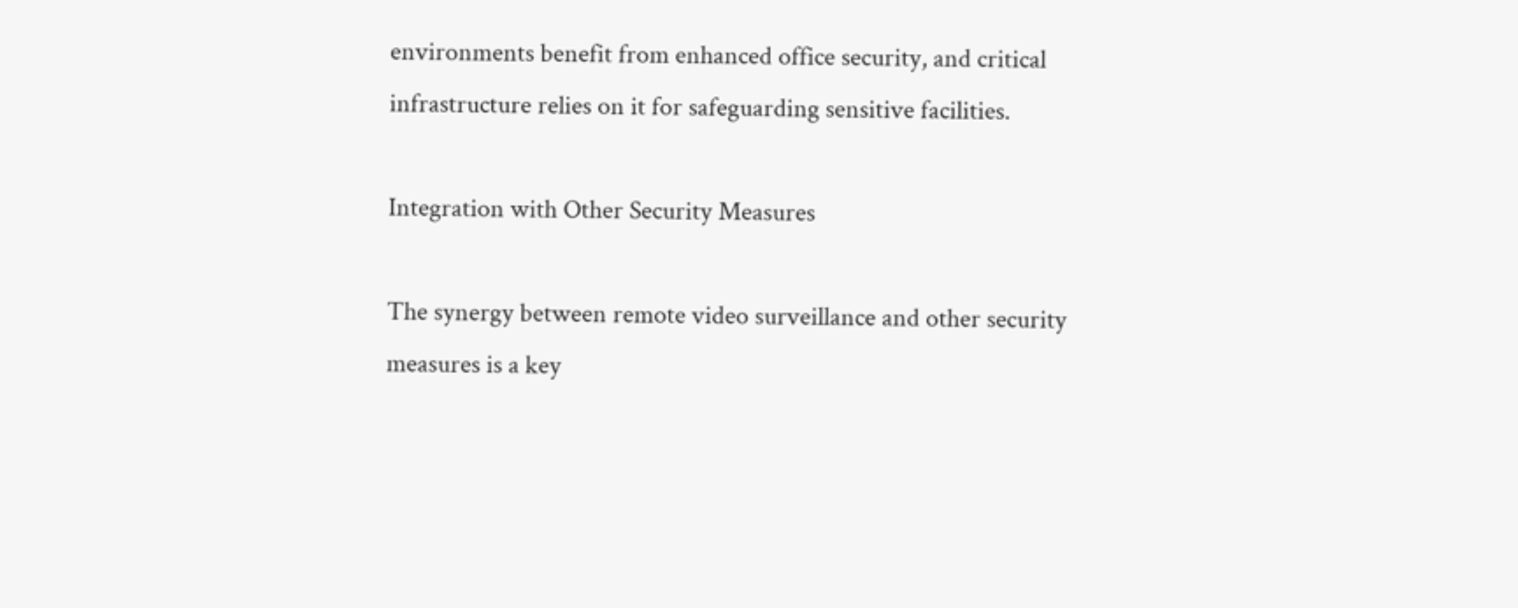environments benefit from enhanced office security, and critical infrastructure relies on it for safeguarding sensitive facilities.

Integration with Other Security Measures

The synergy between remote video surveillance and other security measures is a key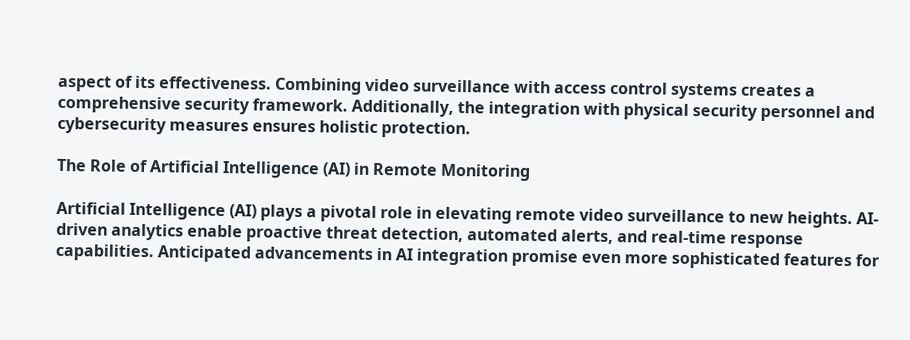aspect of its effectiveness. Combining video surveillance with access control systems creates a comprehensive security framework. Additionally, the integration with physical security personnel and cybersecurity measures ensures holistic protection.

The Role of Artificial Intelligence (AI) in Remote Monitoring

Artificial Intelligence (AI) plays a pivotal role in elevating remote video surveillance to new heights. AI-driven analytics enable proactive threat detection, automated alerts, and real-time response capabilities. Anticipated advancements in AI integration promise even more sophisticated features for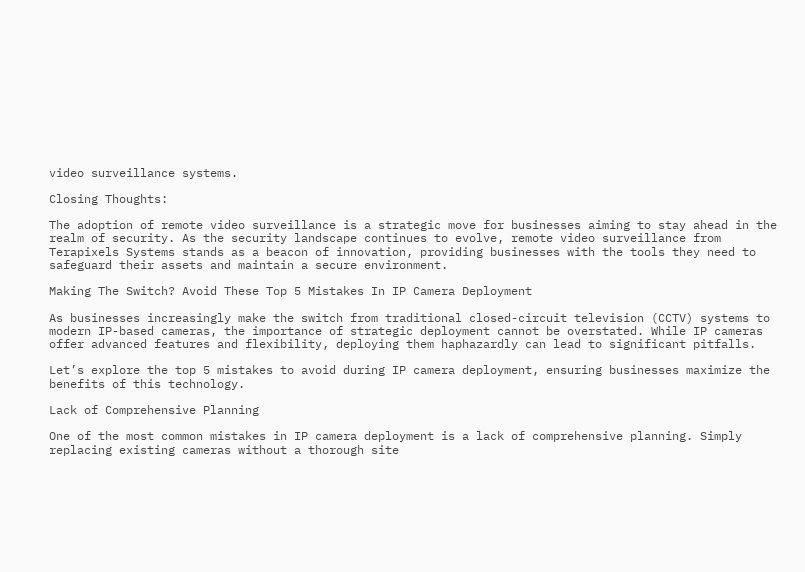video surveillance systems.

Closing Thoughts:

The adoption of remote video surveillance is a strategic move for businesses aiming to stay ahead in the realm of security. As the security landscape continues to evolve, remote video surveillance from Terapixels Systems stands as a beacon of innovation, providing businesses with the tools they need to safeguard their assets and maintain a secure environment.

Making The Switch? Avoid These Top 5 Mistakes In IP Camera Deployment

As businesses increasingly make the switch from traditional closed-circuit television (CCTV) systems to modern IP-based cameras, the importance of strategic deployment cannot be overstated. While IP cameras offer advanced features and flexibility, deploying them haphazardly can lead to significant pitfalls.

Let’s explore the top 5 mistakes to avoid during IP camera deployment, ensuring businesses maximize the benefits of this technology.

Lack of Comprehensive Planning

One of the most common mistakes in IP camera deployment is a lack of comprehensive planning. Simply replacing existing cameras without a thorough site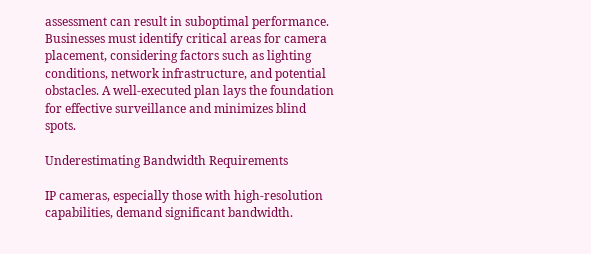assessment can result in suboptimal performance. Businesses must identify critical areas for camera placement, considering factors such as lighting conditions, network infrastructure, and potential obstacles. A well-executed plan lays the foundation for effective surveillance and minimizes blind spots.

Underestimating Bandwidth Requirements

IP cameras, especially those with high-resolution capabilities, demand significant bandwidth.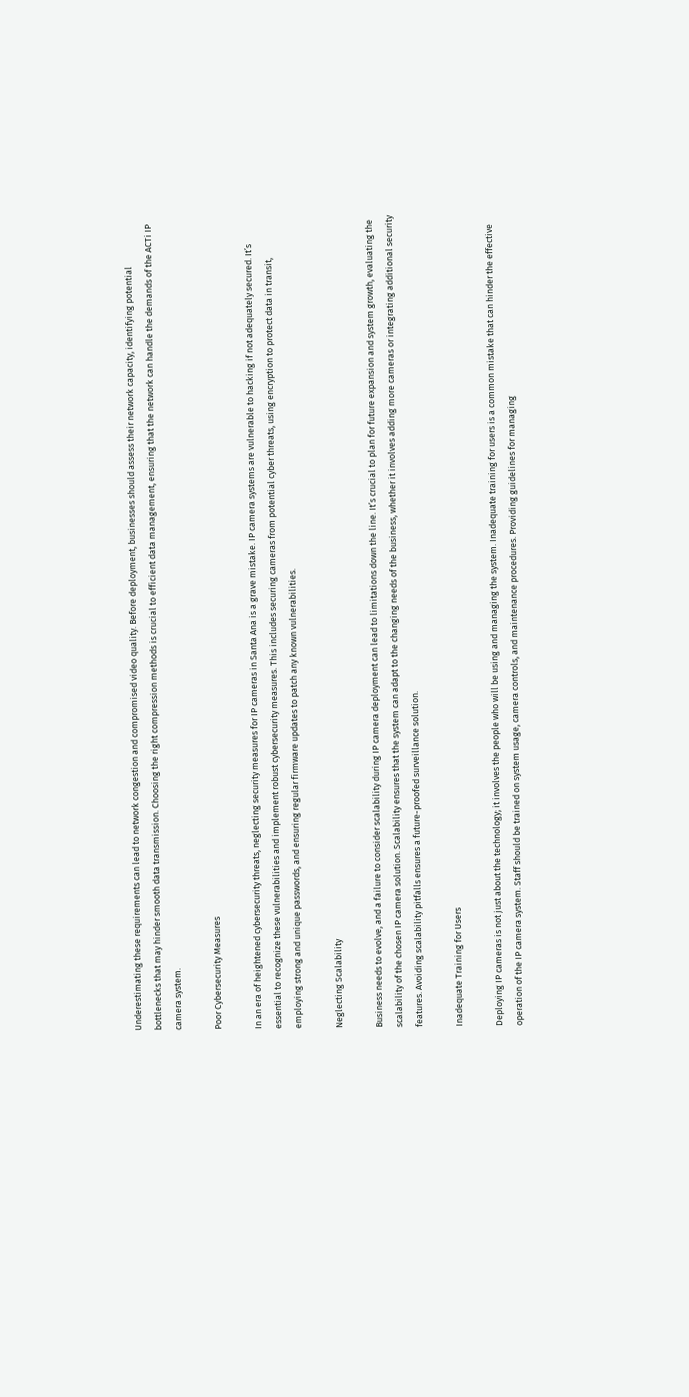Underestimating these requirements can lead to network congestion and compromised video quality. Before deployment, businesses should assess their network capacity, identifying potential bottlenecks that may hinder smooth data transmission. Choosing the right compression methods is crucial to efficient data management, ensuring that the network can handle the demands of the ACTi IP camera system.

Poor Cybersecurity Measures

In an era of heightened cybersecurity threats, neglecting security measures for IP cameras in Santa Ana is a grave mistake. IP camera systems are vulnerable to hacking if not adequately secured. It’s essential to recognize these vulnerabilities and implement robust cybersecurity measures. This includes securing cameras from potential cyber threats, using encryption to protect data in transit, employing strong and unique passwords, and ensuring regular firmware updates to patch any known vulnerabilities.

Neglecting Scalability

Business needs to evolve, and a failure to consider scalability during IP camera deployment can lead to limitations down the line. It’s crucial to plan for future expansion and system growth, evaluating the scalability of the chosen IP camera solution. Scalability ensures that the system can adapt to the changing needs of the business, whether it involves adding more cameras or integrating additional security features. Avoiding scalability pitfalls ensures a future-proofed surveillance solution.

Inadequate Training for Users

Deploying IP cameras is not just about the technology; it involves the people who will be using and managing the system. Inadequate training for users is a common mistake that can hinder the effective operation of the IP camera system. Staff should be trained on system usage, camera controls, and maintenance procedures. Providing guidelines for managing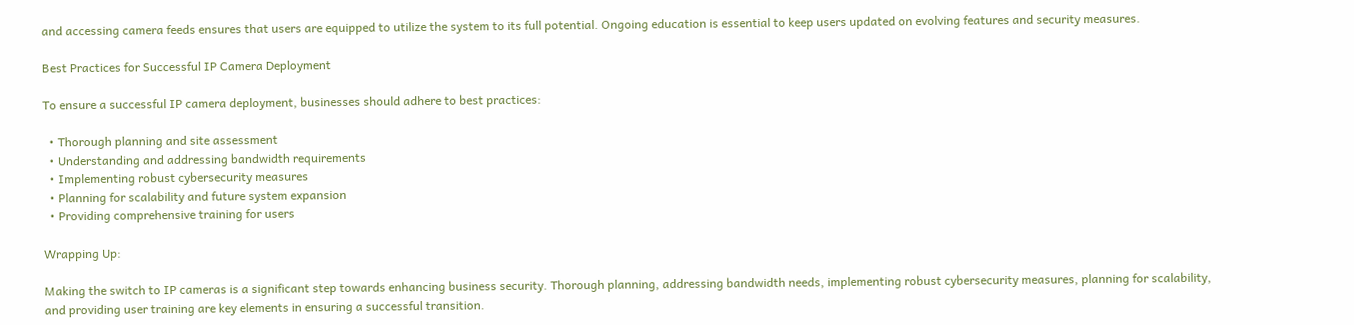and accessing camera feeds ensures that users are equipped to utilize the system to its full potential. Ongoing education is essential to keep users updated on evolving features and security measures.

Best Practices for Successful IP Camera Deployment

To ensure a successful IP camera deployment, businesses should adhere to best practices:

  • Thorough planning and site assessment
  • Understanding and addressing bandwidth requirements
  • Implementing robust cybersecurity measures
  • Planning for scalability and future system expansion
  • Providing comprehensive training for users

Wrapping Up:

Making the switch to IP cameras is a significant step towards enhancing business security. Thorough planning, addressing bandwidth needs, implementing robust cybersecurity measures, planning for scalability, and providing user training are key elements in ensuring a successful transition.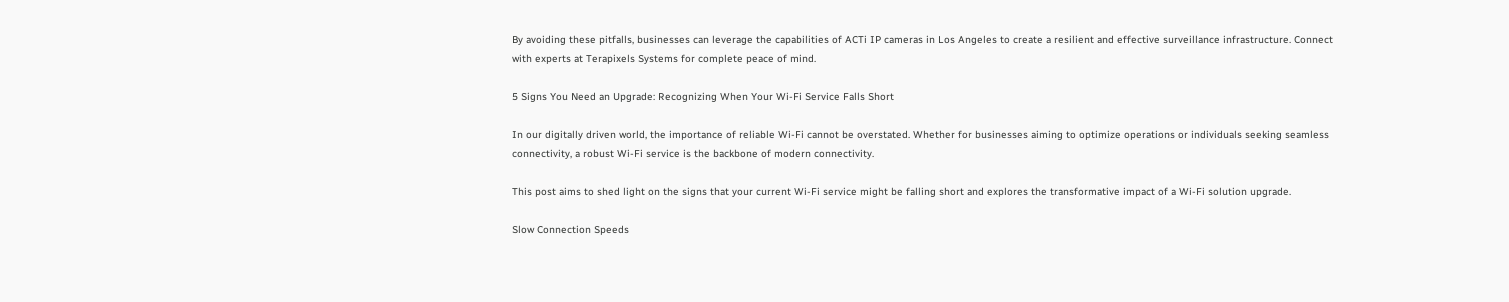By avoiding these pitfalls, businesses can leverage the capabilities of ACTi IP cameras in Los Angeles to create a resilient and effective surveillance infrastructure. Connect with experts at Terapixels Systems for complete peace of mind.

5 Signs You Need an Upgrade: Recognizing When Your Wi-Fi Service Falls Short

In our digitally driven world, the importance of reliable Wi-Fi cannot be overstated. Whether for businesses aiming to optimize operations or individuals seeking seamless connectivity, a robust Wi-Fi service is the backbone of modern connectivity.

This post aims to shed light on the signs that your current Wi-Fi service might be falling short and explores the transformative impact of a Wi-Fi solution upgrade.

Slow Connection Speeds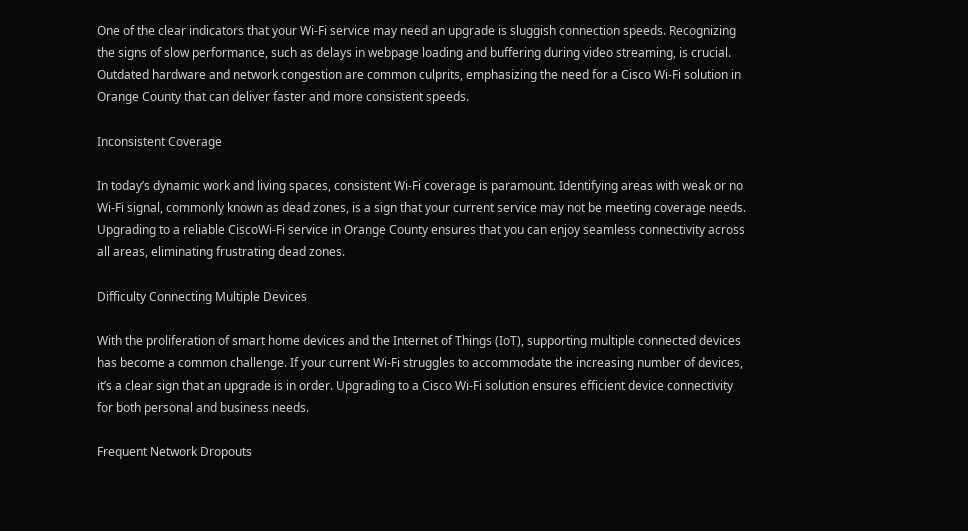One of the clear indicators that your Wi-Fi service may need an upgrade is sluggish connection speeds. Recognizing the signs of slow performance, such as delays in webpage loading and buffering during video streaming, is crucial. Outdated hardware and network congestion are common culprits, emphasizing the need for a Cisco Wi-Fi solution in Orange County that can deliver faster and more consistent speeds.

Inconsistent Coverage

In today’s dynamic work and living spaces, consistent Wi-Fi coverage is paramount. Identifying areas with weak or no Wi-Fi signal, commonly known as dead zones, is a sign that your current service may not be meeting coverage needs. Upgrading to a reliable CiscoWi-Fi service in Orange County ensures that you can enjoy seamless connectivity across all areas, eliminating frustrating dead zones.

Difficulty Connecting Multiple Devices

With the proliferation of smart home devices and the Internet of Things (IoT), supporting multiple connected devices has become a common challenge. If your current Wi-Fi struggles to accommodate the increasing number of devices, it’s a clear sign that an upgrade is in order. Upgrading to a Cisco Wi-Fi solution ensures efficient device connectivity for both personal and business needs.

Frequent Network Dropouts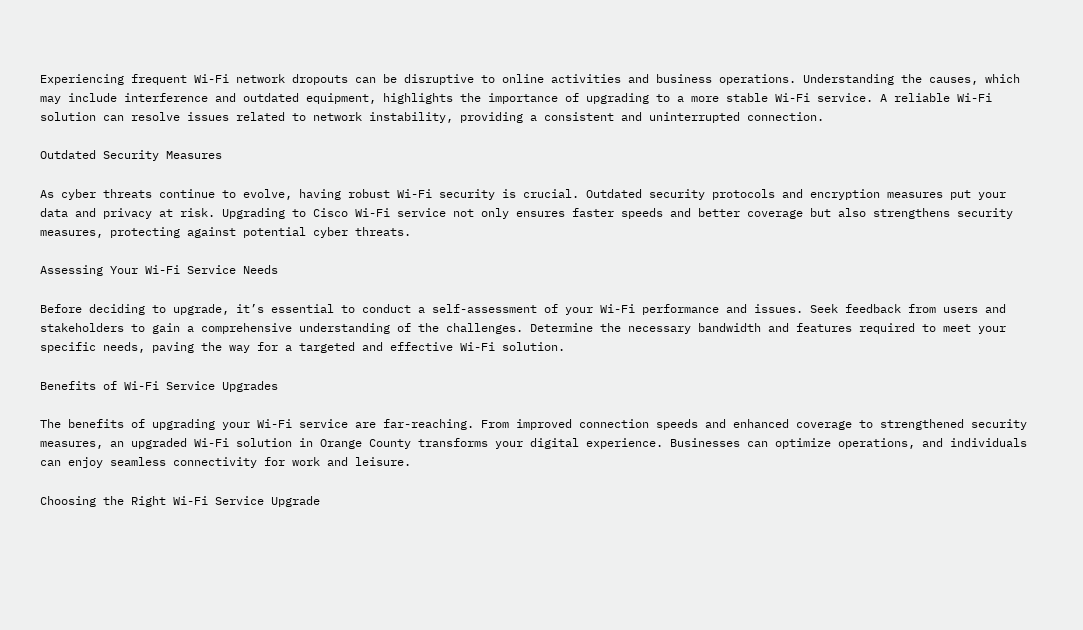Experiencing frequent Wi-Fi network dropouts can be disruptive to online activities and business operations. Understanding the causes, which may include interference and outdated equipment, highlights the importance of upgrading to a more stable Wi-Fi service. A reliable Wi-Fi solution can resolve issues related to network instability, providing a consistent and uninterrupted connection.

Outdated Security Measures

As cyber threats continue to evolve, having robust Wi-Fi security is crucial. Outdated security protocols and encryption measures put your data and privacy at risk. Upgrading to Cisco Wi-Fi service not only ensures faster speeds and better coverage but also strengthens security measures, protecting against potential cyber threats.

Assessing Your Wi-Fi Service Needs

Before deciding to upgrade, it’s essential to conduct a self-assessment of your Wi-Fi performance and issues. Seek feedback from users and stakeholders to gain a comprehensive understanding of the challenges. Determine the necessary bandwidth and features required to meet your specific needs, paving the way for a targeted and effective Wi-Fi solution.

Benefits of Wi-Fi Service Upgrades

The benefits of upgrading your Wi-Fi service are far-reaching. From improved connection speeds and enhanced coverage to strengthened security measures, an upgraded Wi-Fi solution in Orange County transforms your digital experience. Businesses can optimize operations, and individuals can enjoy seamless connectivity for work and leisure.

Choosing the Right Wi-Fi Service Upgrade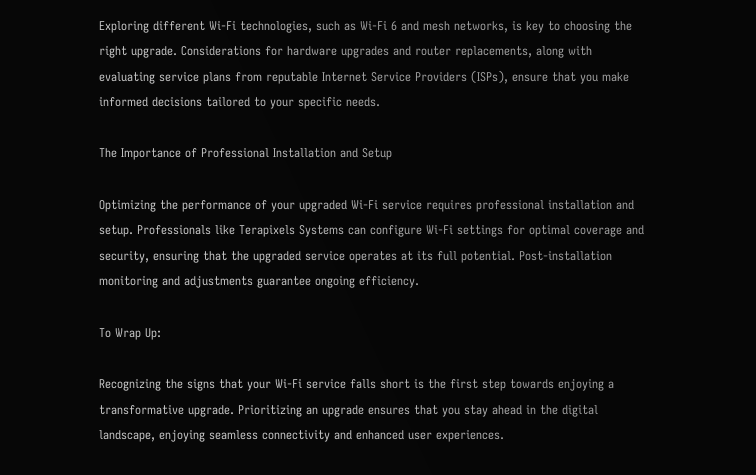Exploring different Wi-Fi technologies, such as Wi-Fi 6 and mesh networks, is key to choosing the right upgrade. Considerations for hardware upgrades and router replacements, along with evaluating service plans from reputable Internet Service Providers (ISPs), ensure that you make informed decisions tailored to your specific needs.

The Importance of Professional Installation and Setup

Optimizing the performance of your upgraded Wi-Fi service requires professional installation and setup. Professionals like Terapixels Systems can configure Wi-Fi settings for optimal coverage and security, ensuring that the upgraded service operates at its full potential. Post-installation monitoring and adjustments guarantee ongoing efficiency.

To Wrap Up:

Recognizing the signs that your Wi-Fi service falls short is the first step towards enjoying a transformative upgrade. Prioritizing an upgrade ensures that you stay ahead in the digital landscape, enjoying seamless connectivity and enhanced user experiences.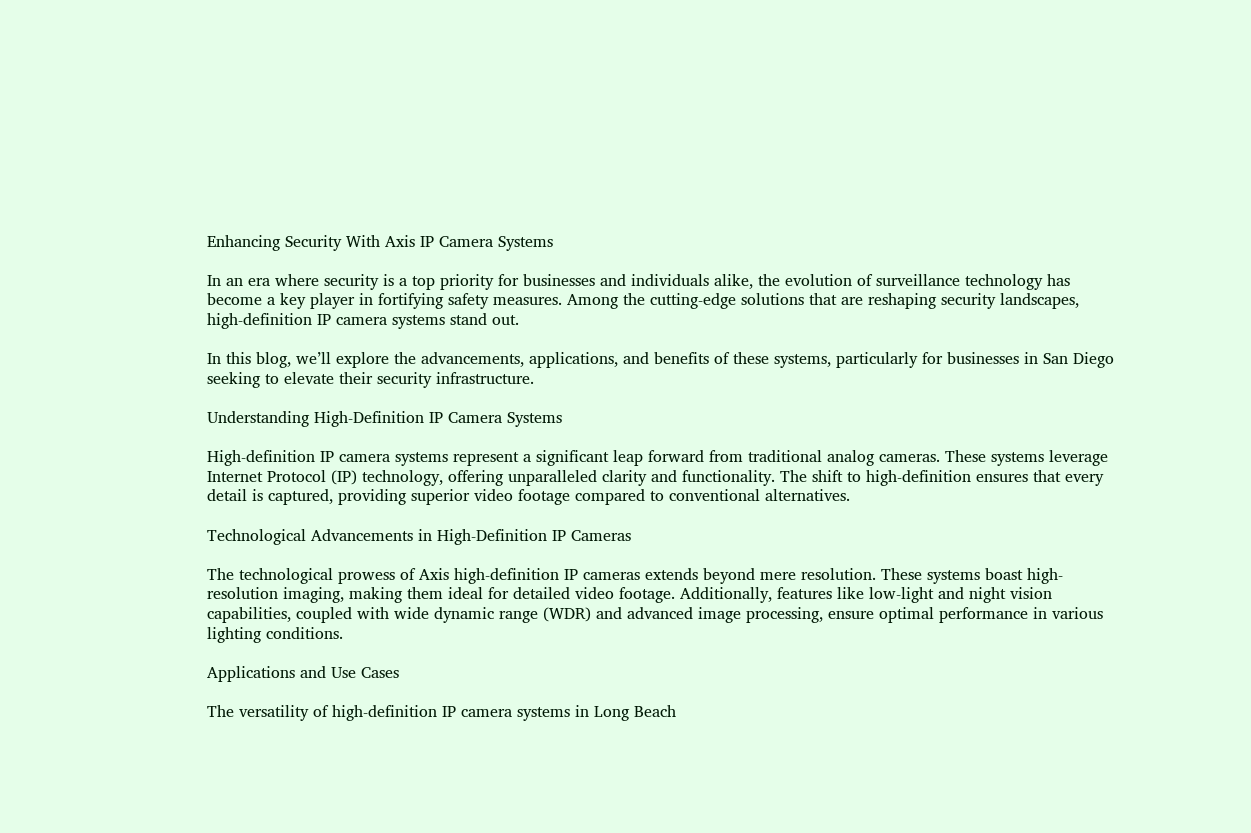Enhancing Security With Axis IP Camera Systems

In an era where security is a top priority for businesses and individuals alike, the evolution of surveillance technology has become a key player in fortifying safety measures. Among the cutting-edge solutions that are reshaping security landscapes, high-definition IP camera systems stand out.

In this blog, we’ll explore the advancements, applications, and benefits of these systems, particularly for businesses in San Diego seeking to elevate their security infrastructure.

Understanding High-Definition IP Camera Systems

High-definition IP camera systems represent a significant leap forward from traditional analog cameras. These systems leverage Internet Protocol (IP) technology, offering unparalleled clarity and functionality. The shift to high-definition ensures that every detail is captured, providing superior video footage compared to conventional alternatives.

Technological Advancements in High-Definition IP Cameras

The technological prowess of Axis high-definition IP cameras extends beyond mere resolution. These systems boast high-resolution imaging, making them ideal for detailed video footage. Additionally, features like low-light and night vision capabilities, coupled with wide dynamic range (WDR) and advanced image processing, ensure optimal performance in various lighting conditions.

Applications and Use Cases

The versatility of high-definition IP camera systems in Long Beach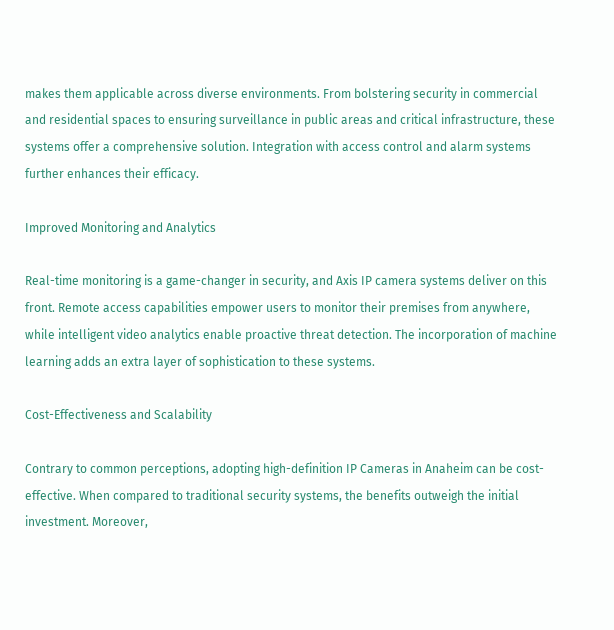makes them applicable across diverse environments. From bolstering security in commercial and residential spaces to ensuring surveillance in public areas and critical infrastructure, these systems offer a comprehensive solution. Integration with access control and alarm systems further enhances their efficacy.

Improved Monitoring and Analytics

Real-time monitoring is a game-changer in security, and Axis IP camera systems deliver on this front. Remote access capabilities empower users to monitor their premises from anywhere, while intelligent video analytics enable proactive threat detection. The incorporation of machine learning adds an extra layer of sophistication to these systems.

Cost-Effectiveness and Scalability

Contrary to common perceptions, adopting high-definition IP Cameras in Anaheim can be cost-effective. When compared to traditional security systems, the benefits outweigh the initial investment. Moreover,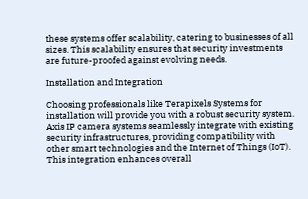these systems offer scalability, catering to businesses of all sizes. This scalability ensures that security investments are future-proofed against evolving needs.

Installation and Integration

Choosing professionals like Terapixels Systems for installation will provide you with a robust security system. Axis IP camera systems seamlessly integrate with existing security infrastructures, providing compatibility with other smart technologies and the Internet of Things (IoT). This integration enhances overall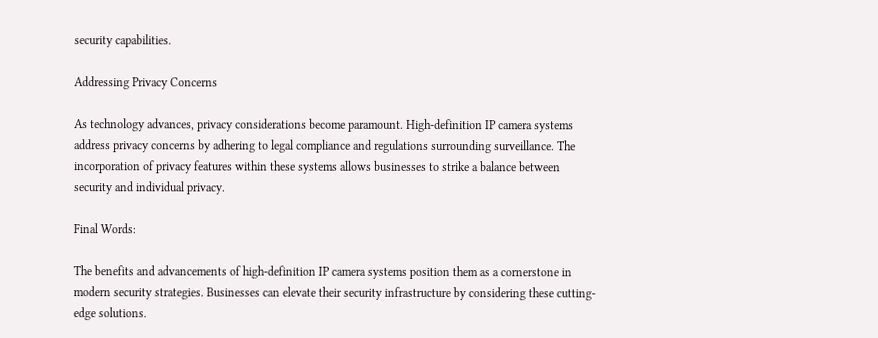security capabilities.

Addressing Privacy Concerns

As technology advances, privacy considerations become paramount. High-definition IP camera systems address privacy concerns by adhering to legal compliance and regulations surrounding surveillance. The incorporation of privacy features within these systems allows businesses to strike a balance between security and individual privacy.

Final Words:

The benefits and advancements of high-definition IP camera systems position them as a cornerstone in modern security strategies. Businesses can elevate their security infrastructure by considering these cutting-edge solutions.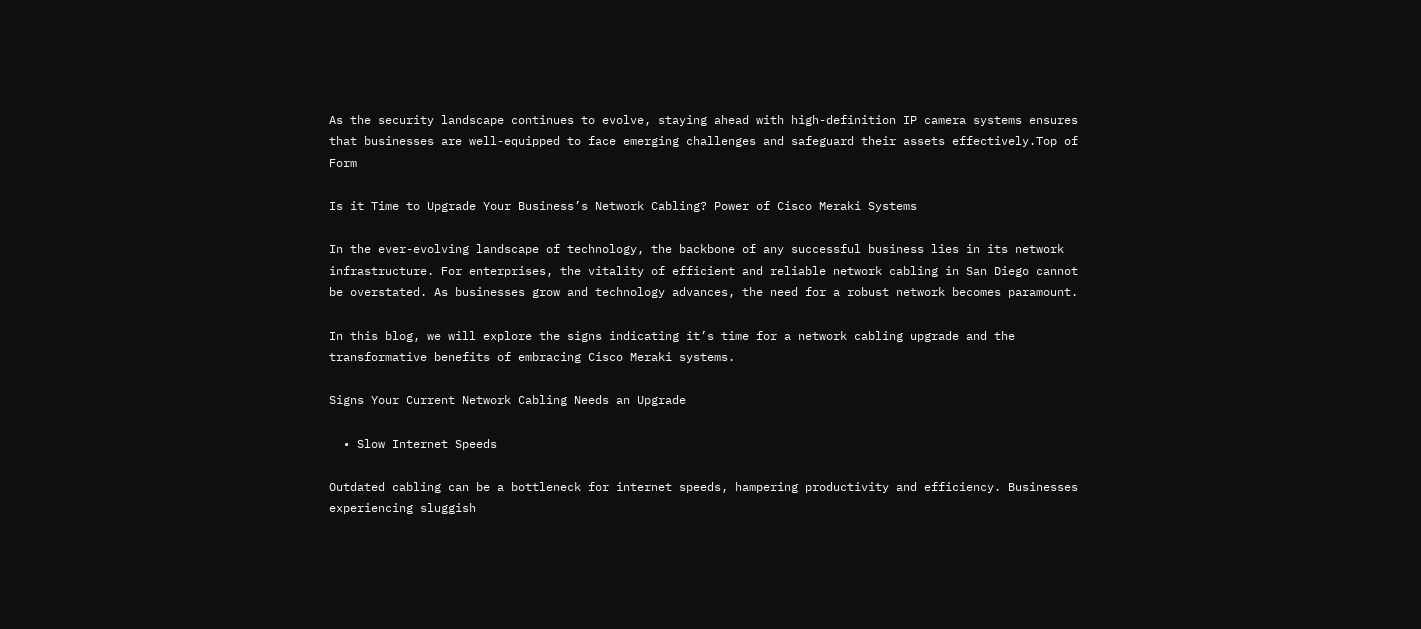As the security landscape continues to evolve, staying ahead with high-definition IP camera systems ensures that businesses are well-equipped to face emerging challenges and safeguard their assets effectively.Top of Form

Is it Time to Upgrade Your Business’s Network Cabling? Power of Cisco Meraki Systems

In the ever-evolving landscape of technology, the backbone of any successful business lies in its network infrastructure. For enterprises, the vitality of efficient and reliable network cabling in San Diego cannot be overstated. As businesses grow and technology advances, the need for a robust network becomes paramount.

In this blog, we will explore the signs indicating it’s time for a network cabling upgrade and the transformative benefits of embracing Cisco Meraki systems.

Signs Your Current Network Cabling Needs an Upgrade

  • Slow Internet Speeds

Outdated cabling can be a bottleneck for internet speeds, hampering productivity and efficiency. Businesses experiencing sluggish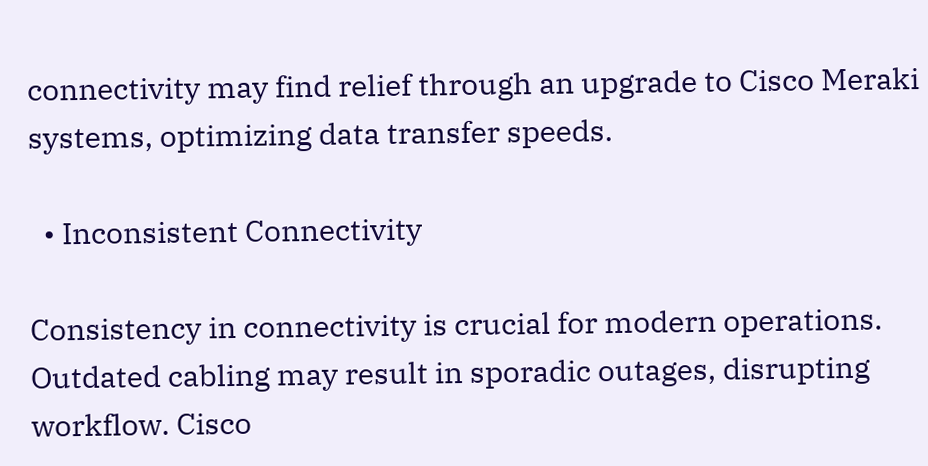connectivity may find relief through an upgrade to Cisco Meraki systems, optimizing data transfer speeds.

  • Inconsistent Connectivity

Consistency in connectivity is crucial for modern operations. Outdated cabling may result in sporadic outages, disrupting workflow. Cisco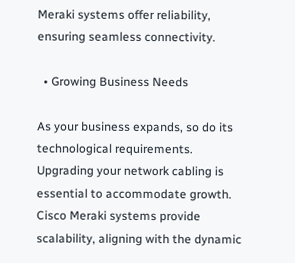Meraki systems offer reliability, ensuring seamless connectivity.

  • Growing Business Needs

As your business expands, so do its technological requirements. Upgrading your network cabling is essential to accommodate growth. Cisco Meraki systems provide scalability, aligning with the dynamic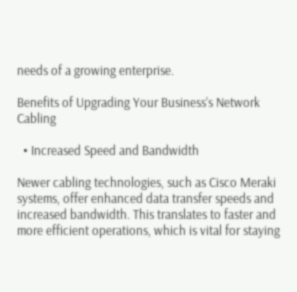needs of a growing enterprise.

Benefits of Upgrading Your Business’s Network Cabling

  • Increased Speed and Bandwidth

Newer cabling technologies, such as Cisco Meraki systems, offer enhanced data transfer speeds and increased bandwidth. This translates to faster and more efficient operations, which is vital for staying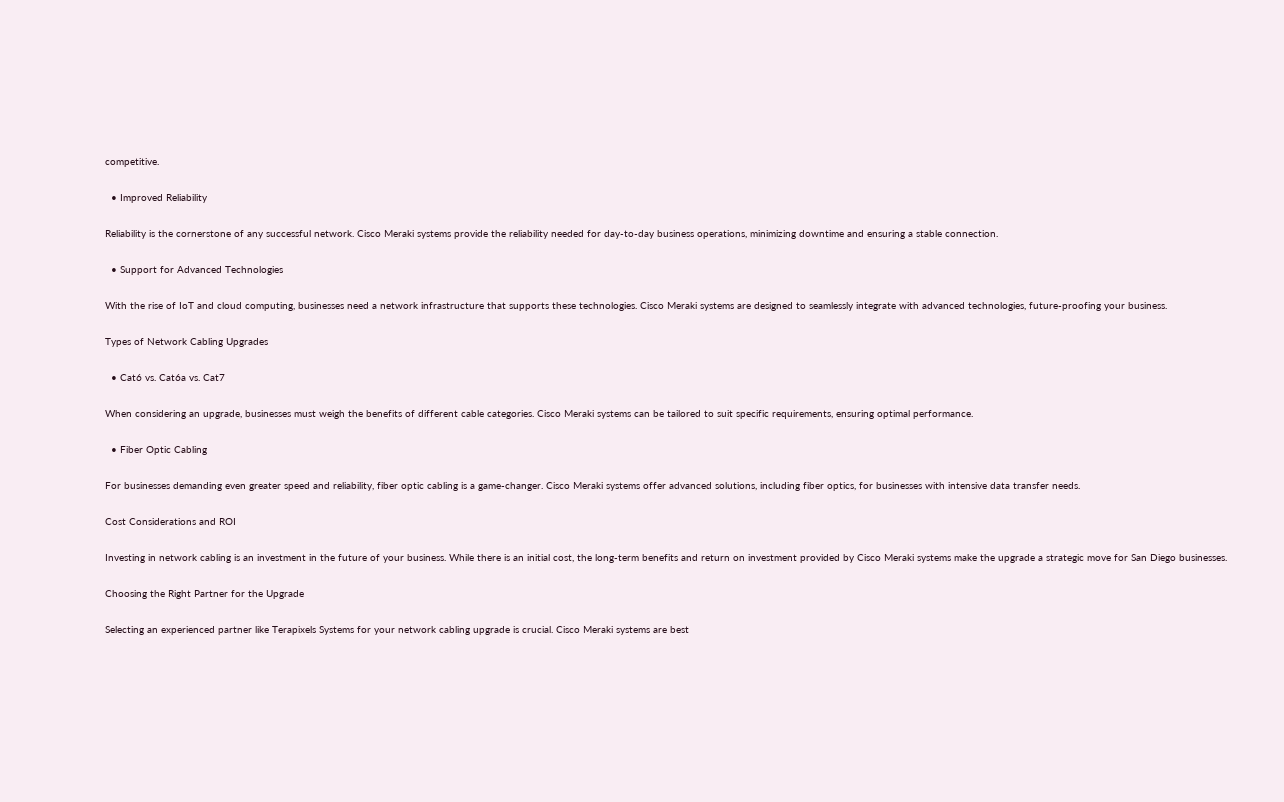competitive.

  • Improved Reliability

Reliability is the cornerstone of any successful network. Cisco Meraki systems provide the reliability needed for day-to-day business operations, minimizing downtime and ensuring a stable connection.

  • Support for Advanced Technologies

With the rise of IoT and cloud computing, businesses need a network infrastructure that supports these technologies. Cisco Meraki systems are designed to seamlessly integrate with advanced technologies, future-proofing your business.

Types of Network Cabling Upgrades

  • Cat6 vs. Cat6a vs. Cat7

When considering an upgrade, businesses must weigh the benefits of different cable categories. Cisco Meraki systems can be tailored to suit specific requirements, ensuring optimal performance.

  • Fiber Optic Cabling

For businesses demanding even greater speed and reliability, fiber optic cabling is a game-changer. Cisco Meraki systems offer advanced solutions, including fiber optics, for businesses with intensive data transfer needs.

Cost Considerations and ROI

Investing in network cabling is an investment in the future of your business. While there is an initial cost, the long-term benefits and return on investment provided by Cisco Meraki systems make the upgrade a strategic move for San Diego businesses.

Choosing the Right Partner for the Upgrade

Selecting an experienced partner like Terapixels Systems for your network cabling upgrade is crucial. Cisco Meraki systems are best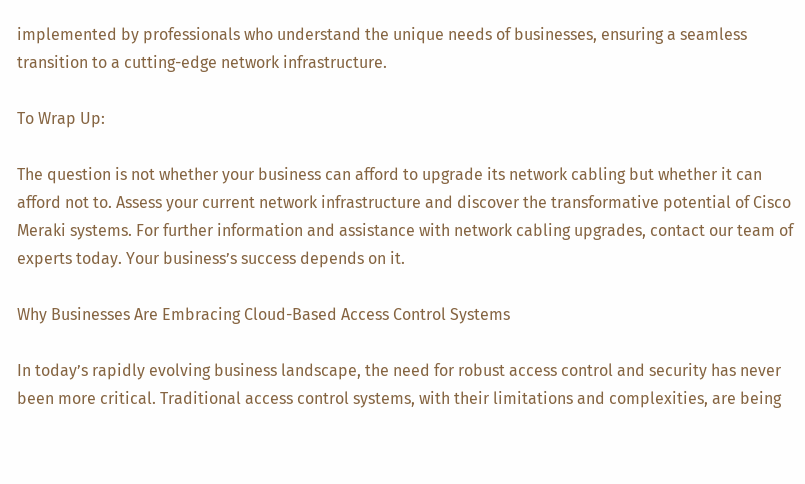implemented by professionals who understand the unique needs of businesses, ensuring a seamless transition to a cutting-edge network infrastructure.

To Wrap Up:

The question is not whether your business can afford to upgrade its network cabling but whether it can afford not to. Assess your current network infrastructure and discover the transformative potential of Cisco Meraki systems. For further information and assistance with network cabling upgrades, contact our team of experts today. Your business’s success depends on it.

Why Businesses Are Embracing Cloud-Based Access Control Systems

In today’s rapidly evolving business landscape, the need for robust access control and security has never been more critical. Traditional access control systems, with their limitations and complexities, are being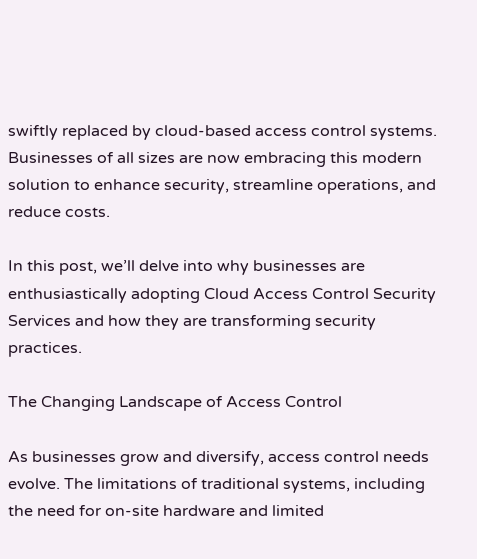swiftly replaced by cloud-based access control systems. Businesses of all sizes are now embracing this modern solution to enhance security, streamline operations, and reduce costs.

In this post, we’ll delve into why businesses are enthusiastically adopting Cloud Access Control Security Services and how they are transforming security practices.

The Changing Landscape of Access Control

As businesses grow and diversify, access control needs evolve. The limitations of traditional systems, including the need for on-site hardware and limited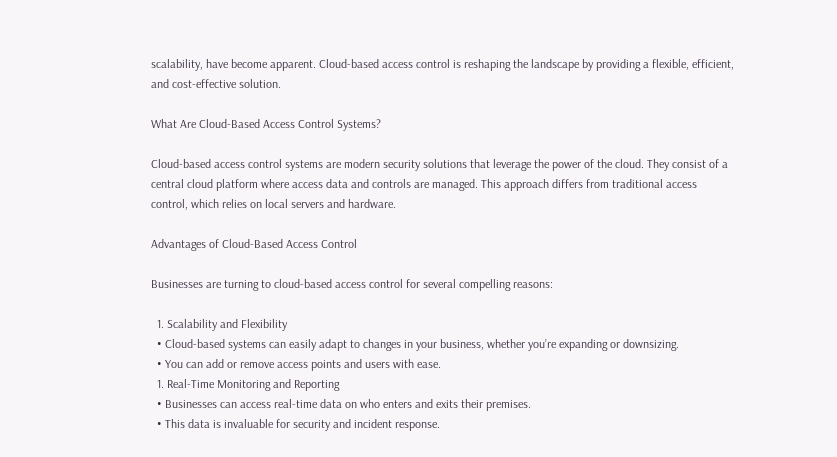scalability, have become apparent. Cloud-based access control is reshaping the landscape by providing a flexible, efficient, and cost-effective solution.

What Are Cloud-Based Access Control Systems?

Cloud-based access control systems are modern security solutions that leverage the power of the cloud. They consist of a central cloud platform where access data and controls are managed. This approach differs from traditional access control, which relies on local servers and hardware.

Advantages of Cloud-Based Access Control

Businesses are turning to cloud-based access control for several compelling reasons:

  1. Scalability and Flexibility
  • Cloud-based systems can easily adapt to changes in your business, whether you’re expanding or downsizing.
  • You can add or remove access points and users with ease.
  1. Real-Time Monitoring and Reporting
  • Businesses can access real-time data on who enters and exits their premises.
  • This data is invaluable for security and incident response.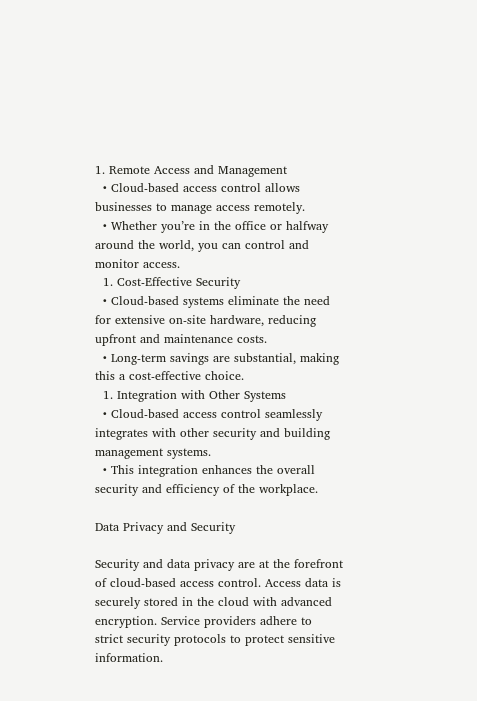1. Remote Access and Management
  • Cloud-based access control allows businesses to manage access remotely.
  • Whether you’re in the office or halfway around the world, you can control and monitor access.
  1. Cost-Effective Security
  • Cloud-based systems eliminate the need for extensive on-site hardware, reducing upfront and maintenance costs.
  • Long-term savings are substantial, making this a cost-effective choice.
  1. Integration with Other Systems
  • Cloud-based access control seamlessly integrates with other security and building management systems.
  • This integration enhances the overall security and efficiency of the workplace.

Data Privacy and Security

Security and data privacy are at the forefront of cloud-based access control. Access data is securely stored in the cloud with advanced encryption. Service providers adhere to strict security protocols to protect sensitive information.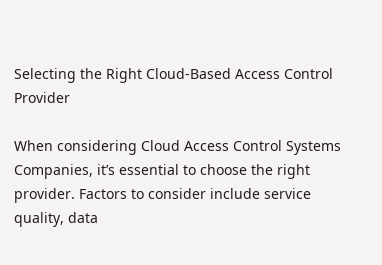Selecting the Right Cloud-Based Access Control Provider

When considering Cloud Access Control Systems Companies, it’s essential to choose the right provider. Factors to consider include service quality, data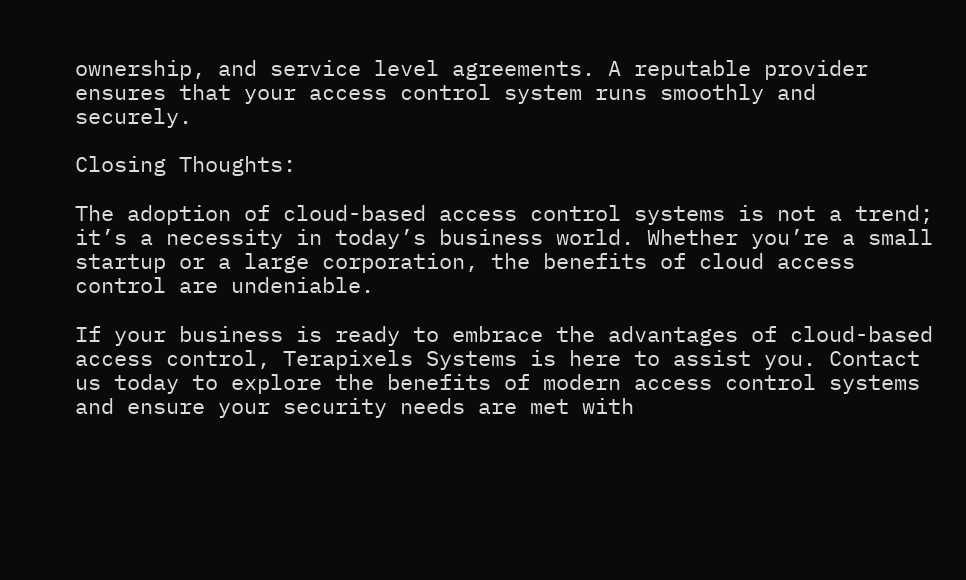ownership, and service level agreements. A reputable provider ensures that your access control system runs smoothly and securely.

Closing Thoughts:

The adoption of cloud-based access control systems is not a trend; it’s a necessity in today’s business world. Whether you’re a small startup or a large corporation, the benefits of cloud access control are undeniable.

If your business is ready to embrace the advantages of cloud-based access control, Terapixels Systems is here to assist you. Contact us today to explore the benefits of modern access control systems and ensure your security needs are met with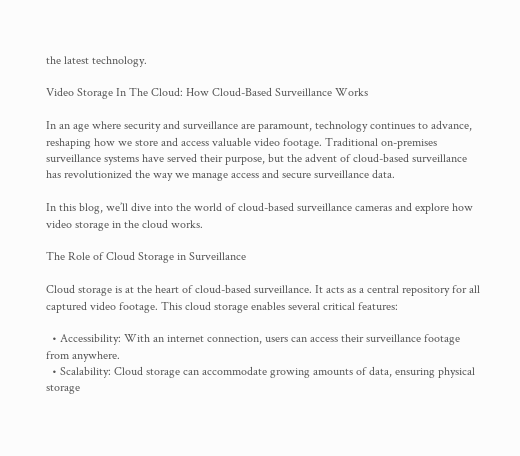the latest technology.

Video Storage In The Cloud: How Cloud-Based Surveillance Works

In an age where security and surveillance are paramount, technology continues to advance, reshaping how we store and access valuable video footage. Traditional on-premises surveillance systems have served their purpose, but the advent of cloud-based surveillance has revolutionized the way we manage access and secure surveillance data.

In this blog, we’ll dive into the world of cloud-based surveillance cameras and explore how video storage in the cloud works.

The Role of Cloud Storage in Surveillance

Cloud storage is at the heart of cloud-based surveillance. It acts as a central repository for all captured video footage. This cloud storage enables several critical features:

  • Accessibility: With an internet connection, users can access their surveillance footage from anywhere.
  • Scalability: Cloud storage can accommodate growing amounts of data, ensuring physical storage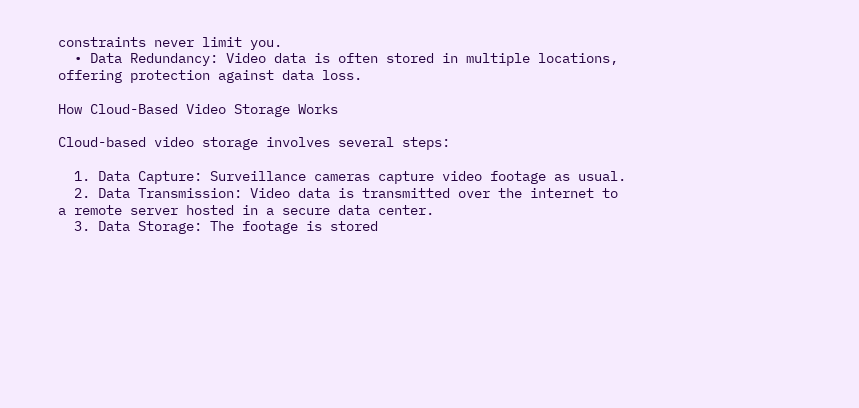constraints never limit you.
  • Data Redundancy: Video data is often stored in multiple locations, offering protection against data loss.

How Cloud-Based Video Storage Works

Cloud-based video storage involves several steps:

  1. Data Capture: Surveillance cameras capture video footage as usual.
  2. Data Transmission: Video data is transmitted over the internet to a remote server hosted in a secure data center.
  3. Data Storage: The footage is stored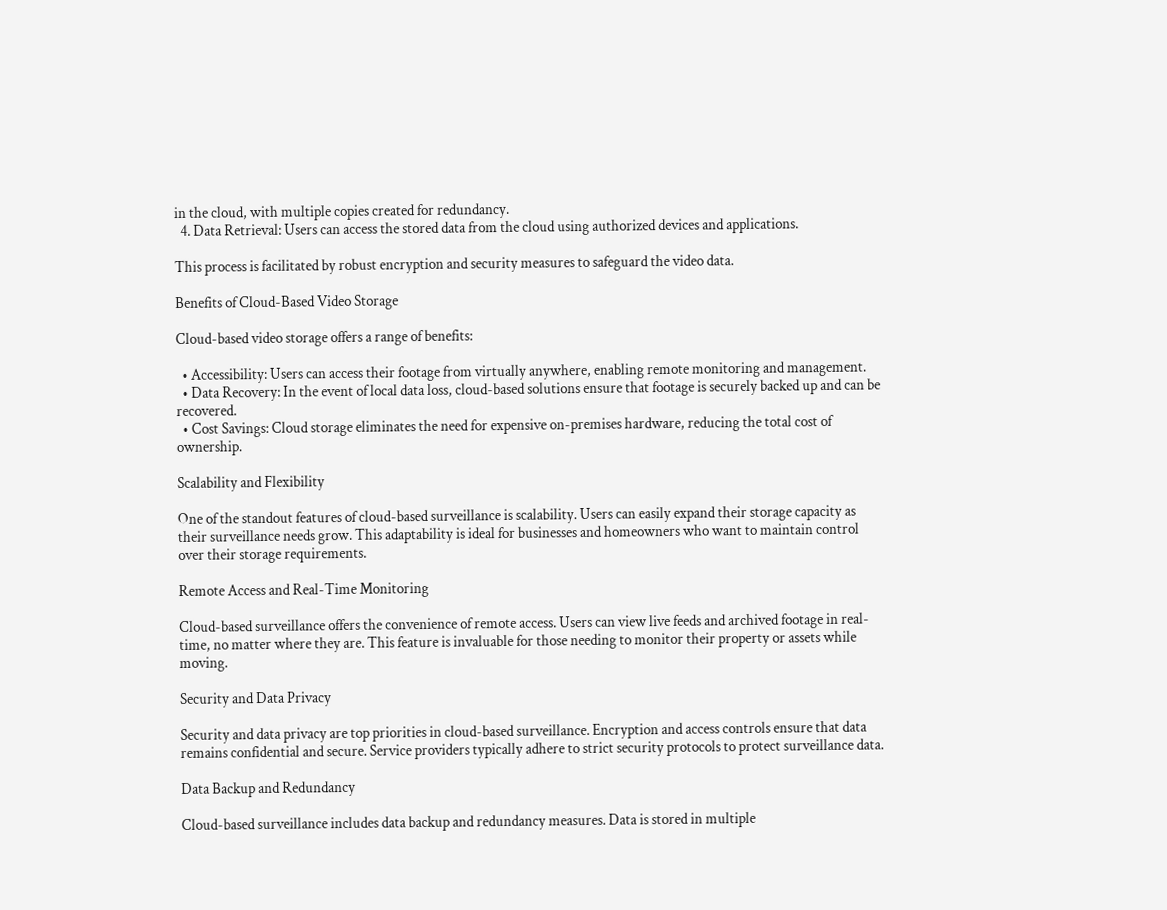in the cloud, with multiple copies created for redundancy.
  4. Data Retrieval: Users can access the stored data from the cloud using authorized devices and applications.

This process is facilitated by robust encryption and security measures to safeguard the video data.

Benefits of Cloud-Based Video Storage

Cloud-based video storage offers a range of benefits:

  • Accessibility: Users can access their footage from virtually anywhere, enabling remote monitoring and management.
  • Data Recovery: In the event of local data loss, cloud-based solutions ensure that footage is securely backed up and can be recovered.
  • Cost Savings: Cloud storage eliminates the need for expensive on-premises hardware, reducing the total cost of ownership.

Scalability and Flexibility

One of the standout features of cloud-based surveillance is scalability. Users can easily expand their storage capacity as their surveillance needs grow. This adaptability is ideal for businesses and homeowners who want to maintain control over their storage requirements.

Remote Access and Real-Time Monitoring

Cloud-based surveillance offers the convenience of remote access. Users can view live feeds and archived footage in real-time, no matter where they are. This feature is invaluable for those needing to monitor their property or assets while moving.

Security and Data Privacy

Security and data privacy are top priorities in cloud-based surveillance. Encryption and access controls ensure that data remains confidential and secure. Service providers typically adhere to strict security protocols to protect surveillance data.

Data Backup and Redundancy

Cloud-based surveillance includes data backup and redundancy measures. Data is stored in multiple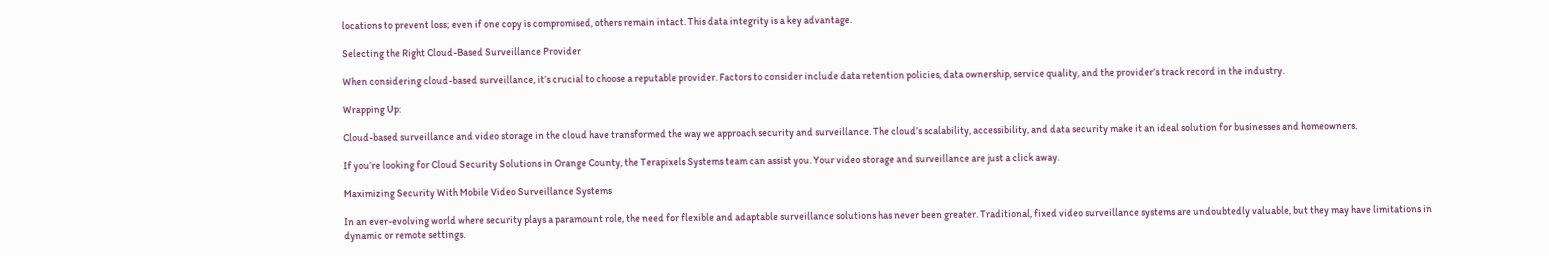locations to prevent loss; even if one copy is compromised, others remain intact. This data integrity is a key advantage.

Selecting the Right Cloud-Based Surveillance Provider

When considering cloud-based surveillance, it’s crucial to choose a reputable provider. Factors to consider include data retention policies, data ownership, service quality, and the provider’s track record in the industry.

Wrapping Up:

Cloud-based surveillance and video storage in the cloud have transformed the way we approach security and surveillance. The cloud’s scalability, accessibility, and data security make it an ideal solution for businesses and homeowners.

If you’re looking for Cloud Security Solutions in Orange County, the Terapixels Systems team can assist you. Your video storage and surveillance are just a click away.

Maximizing Security With Mobile Video Surveillance Systems

In an ever-evolving world where security plays a paramount role, the need for flexible and adaptable surveillance solutions has never been greater. Traditional, fixed video surveillance systems are undoubtedly valuable, but they may have limitations in dynamic or remote settings.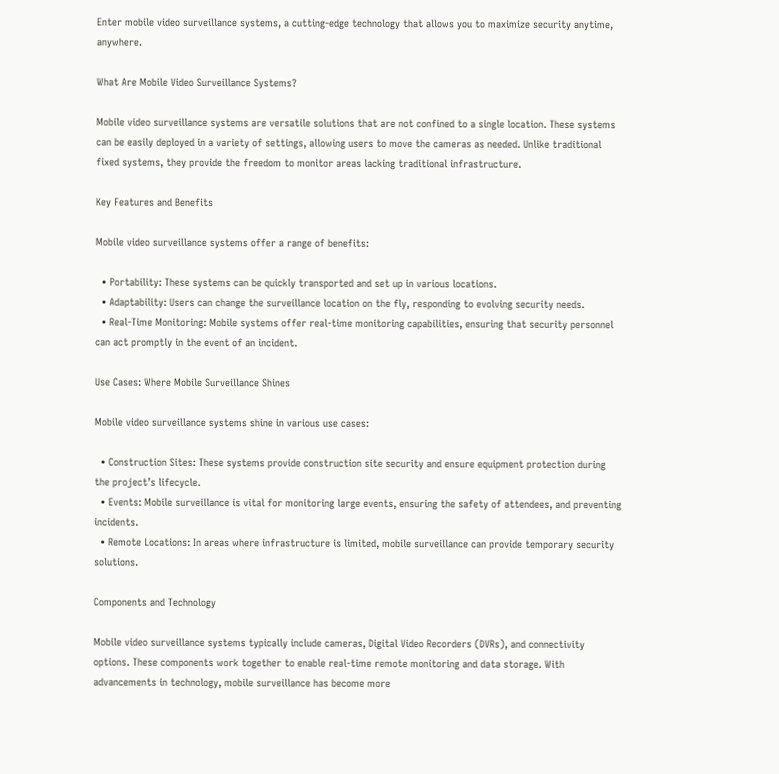Enter mobile video surveillance systems, a cutting-edge technology that allows you to maximize security anytime, anywhere.

What Are Mobile Video Surveillance Systems?

Mobile video surveillance systems are versatile solutions that are not confined to a single location. These systems can be easily deployed in a variety of settings, allowing users to move the cameras as needed. Unlike traditional fixed systems, they provide the freedom to monitor areas lacking traditional infrastructure.

Key Features and Benefits

Mobile video surveillance systems offer a range of benefits:

  • Portability: These systems can be quickly transported and set up in various locations.
  • Adaptability: Users can change the surveillance location on the fly, responding to evolving security needs.
  • Real-Time Monitoring: Mobile systems offer real-time monitoring capabilities, ensuring that security personnel can act promptly in the event of an incident.

Use Cases: Where Mobile Surveillance Shines

Mobile video surveillance systems shine in various use cases:

  • Construction Sites: These systems provide construction site security and ensure equipment protection during the project’s lifecycle.
  • Events: Mobile surveillance is vital for monitoring large events, ensuring the safety of attendees, and preventing incidents.
  • Remote Locations: In areas where infrastructure is limited, mobile surveillance can provide temporary security solutions.

Components and Technology

Mobile video surveillance systems typically include cameras, Digital Video Recorders (DVRs), and connectivity options. These components work together to enable real-time remote monitoring and data storage. With advancements in technology, mobile surveillance has become more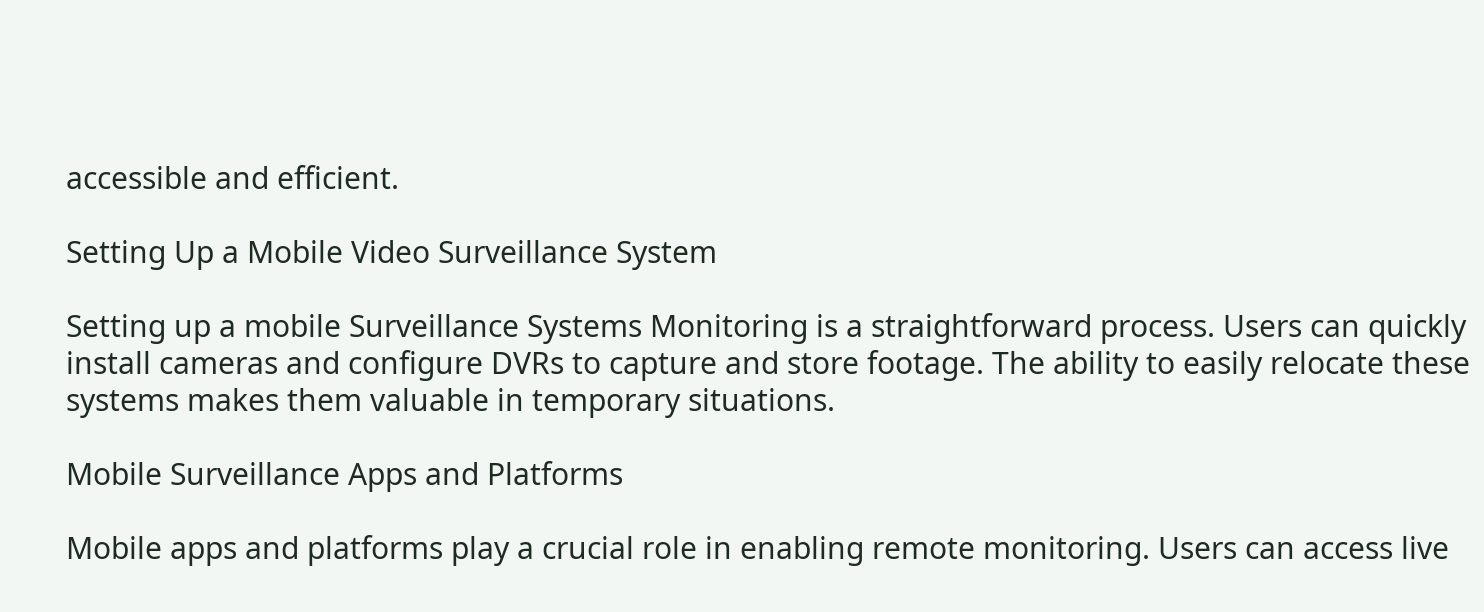accessible and efficient.

Setting Up a Mobile Video Surveillance System

Setting up a mobile Surveillance Systems Monitoring is a straightforward process. Users can quickly install cameras and configure DVRs to capture and store footage. The ability to easily relocate these systems makes them valuable in temporary situations.

Mobile Surveillance Apps and Platforms

Mobile apps and platforms play a crucial role in enabling remote monitoring. Users can access live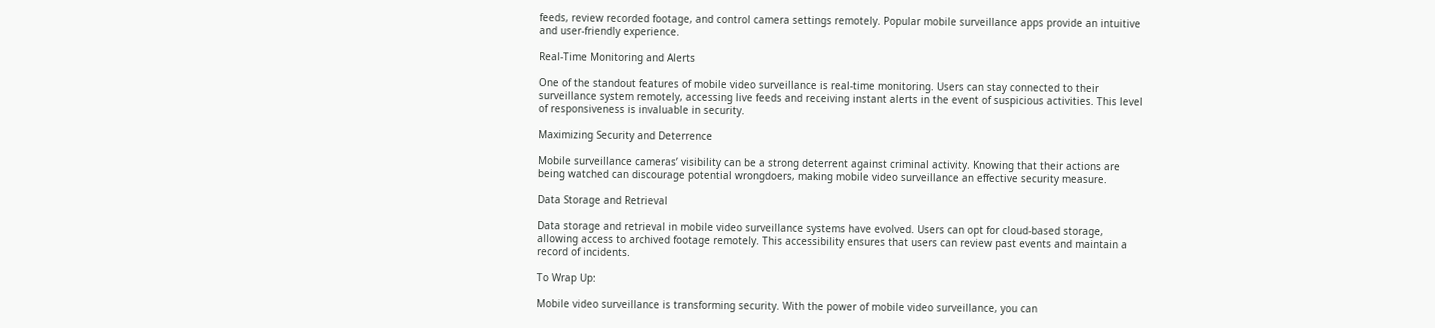feeds, review recorded footage, and control camera settings remotely. Popular mobile surveillance apps provide an intuitive and user-friendly experience.

Real-Time Monitoring and Alerts

One of the standout features of mobile video surveillance is real-time monitoring. Users can stay connected to their surveillance system remotely, accessing live feeds and receiving instant alerts in the event of suspicious activities. This level of responsiveness is invaluable in security.

Maximizing Security and Deterrence

Mobile surveillance cameras’ visibility can be a strong deterrent against criminal activity. Knowing that their actions are being watched can discourage potential wrongdoers, making mobile video surveillance an effective security measure.

Data Storage and Retrieval

Data storage and retrieval in mobile video surveillance systems have evolved. Users can opt for cloud-based storage, allowing access to archived footage remotely. This accessibility ensures that users can review past events and maintain a record of incidents.

To Wrap Up:

Mobile video surveillance is transforming security. With the power of mobile video surveillance, you can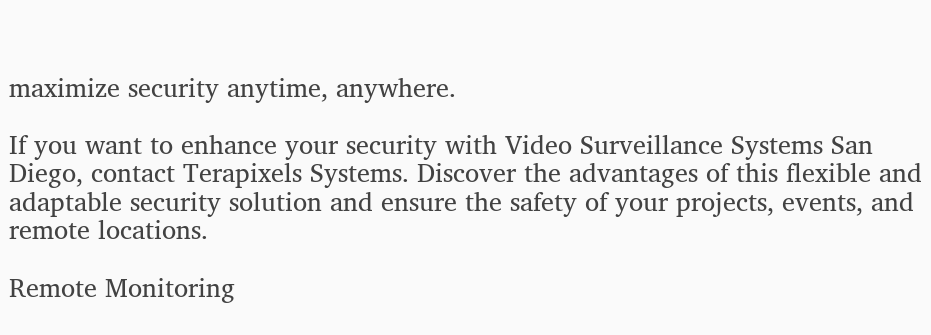maximize security anytime, anywhere.

If you want to enhance your security with Video Surveillance Systems San Diego, contact Terapixels Systems. Discover the advantages of this flexible and adaptable security solution and ensure the safety of your projects, events, and remote locations.

Remote Monitoring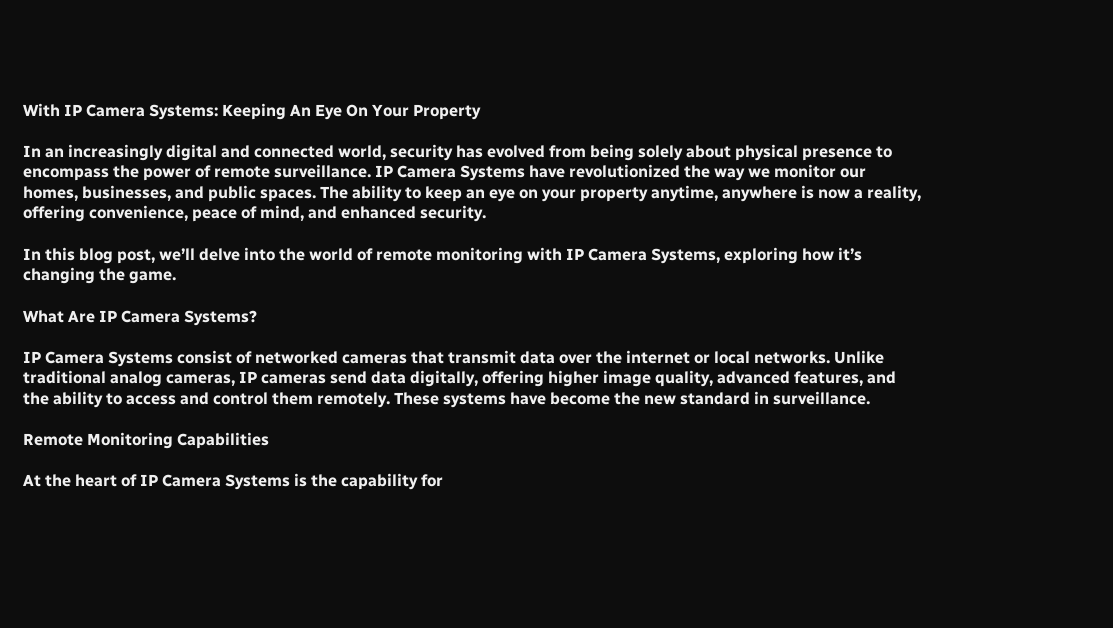With IP Camera Systems: Keeping An Eye On Your Property

In an increasingly digital and connected world, security has evolved from being solely about physical presence to encompass the power of remote surveillance. IP Camera Systems have revolutionized the way we monitor our homes, businesses, and public spaces. The ability to keep an eye on your property anytime, anywhere is now a reality, offering convenience, peace of mind, and enhanced security.

In this blog post, we’ll delve into the world of remote monitoring with IP Camera Systems, exploring how it’s changing the game.

What Are IP Camera Systems?

IP Camera Systems consist of networked cameras that transmit data over the internet or local networks. Unlike traditional analog cameras, IP cameras send data digitally, offering higher image quality, advanced features, and the ability to access and control them remotely. These systems have become the new standard in surveillance.

Remote Monitoring Capabilities

At the heart of IP Camera Systems is the capability for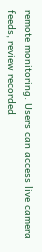remote monitoring. Users can access live camera feeds, review recorded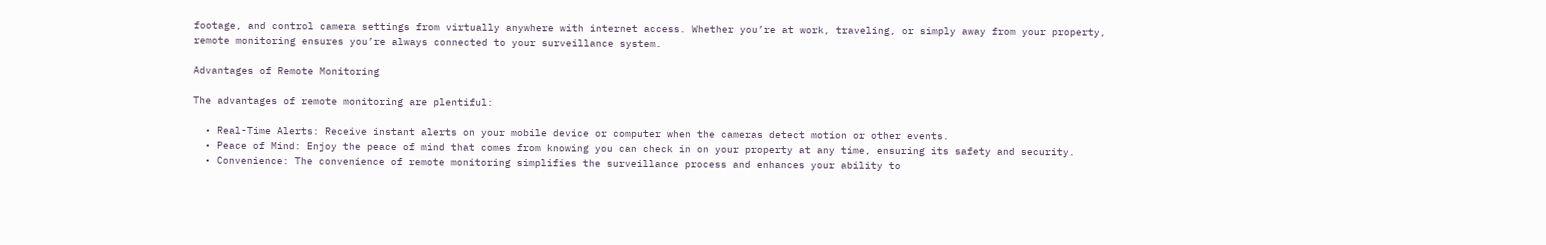footage, and control camera settings from virtually anywhere with internet access. Whether you’re at work, traveling, or simply away from your property, remote monitoring ensures you’re always connected to your surveillance system.

Advantages of Remote Monitoring

The advantages of remote monitoring are plentiful:

  • Real-Time Alerts: Receive instant alerts on your mobile device or computer when the cameras detect motion or other events.
  • Peace of Mind: Enjoy the peace of mind that comes from knowing you can check in on your property at any time, ensuring its safety and security.
  • Convenience: The convenience of remote monitoring simplifies the surveillance process and enhances your ability to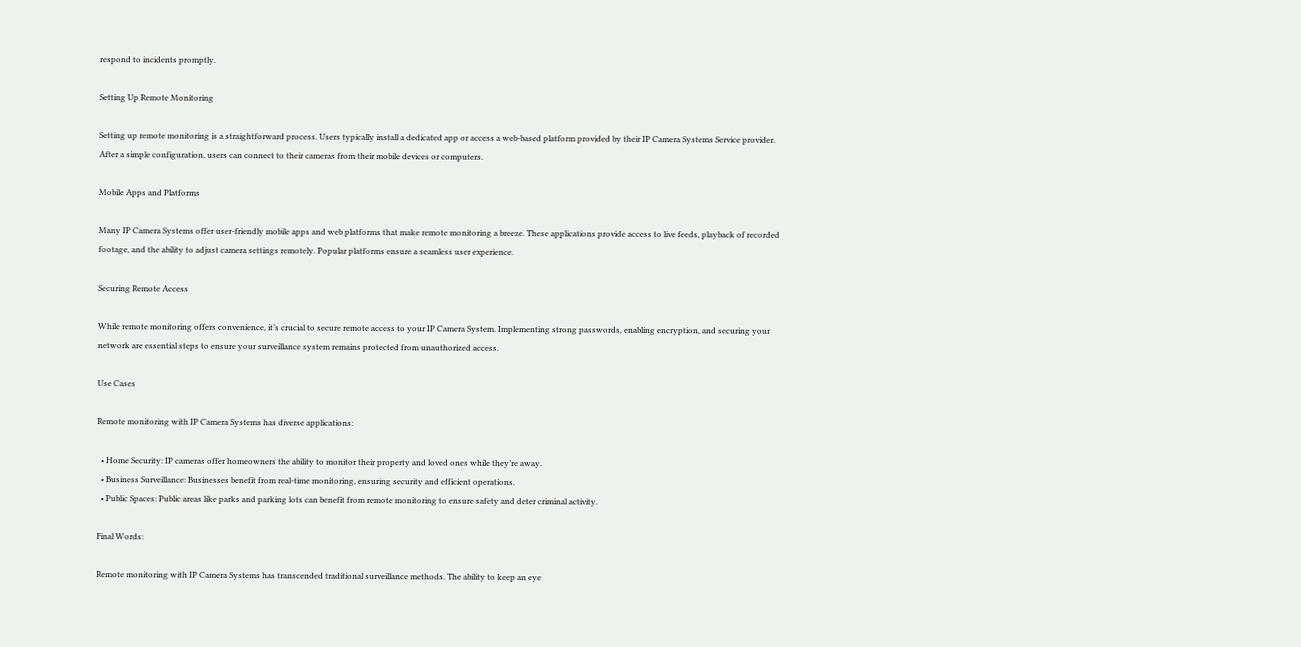respond to incidents promptly.

Setting Up Remote Monitoring

Setting up remote monitoring is a straightforward process. Users typically install a dedicated app or access a web-based platform provided by their IP Camera Systems Service provider. After a simple configuration, users can connect to their cameras from their mobile devices or computers.

Mobile Apps and Platforms

Many IP Camera Systems offer user-friendly mobile apps and web platforms that make remote monitoring a breeze. These applications provide access to live feeds, playback of recorded footage, and the ability to adjust camera settings remotely. Popular platforms ensure a seamless user experience.

Securing Remote Access

While remote monitoring offers convenience, it’s crucial to secure remote access to your IP Camera System. Implementing strong passwords, enabling encryption, and securing your network are essential steps to ensure your surveillance system remains protected from unauthorized access.

Use Cases

Remote monitoring with IP Camera Systems has diverse applications:

  • Home Security: IP cameras offer homeowners the ability to monitor their property and loved ones while they’re away.
  • Business Surveillance: Businesses benefit from real-time monitoring, ensuring security and efficient operations.
  • Public Spaces: Public areas like parks and parking lots can benefit from remote monitoring to ensure safety and deter criminal activity.

Final Words:

Remote monitoring with IP Camera Systems has transcended traditional surveillance methods. The ability to keep an eye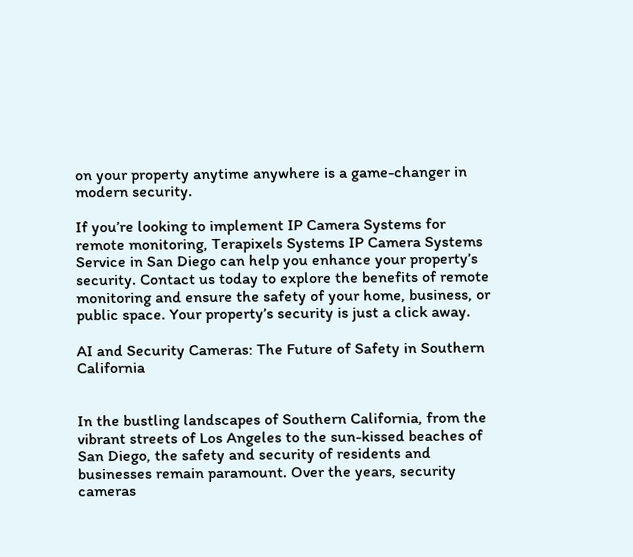on your property anytime anywhere is a game-changer in modern security.

If you’re looking to implement IP Camera Systems for remote monitoring, Terapixels Systems IP Camera Systems Service in San Diego can help you enhance your property’s security. Contact us today to explore the benefits of remote monitoring and ensure the safety of your home, business, or public space. Your property’s security is just a click away.

AI and Security Cameras: The Future of Safety in Southern California


In the bustling landscapes of Southern California, from the vibrant streets of Los Angeles to the sun-kissed beaches of San Diego, the safety and security of residents and businesses remain paramount. Over the years, security cameras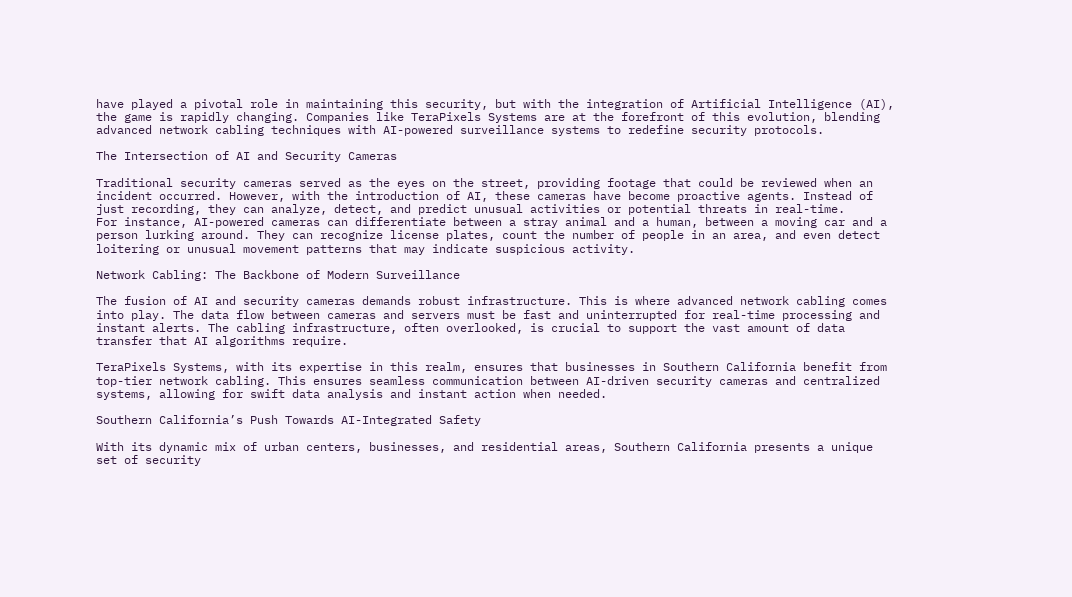have played a pivotal role in maintaining this security, but with the integration of Artificial Intelligence (AI), the game is rapidly changing. Companies like TeraPixels Systems are at the forefront of this evolution, blending advanced network cabling techniques with AI-powered surveillance systems to redefine security protocols.

The Intersection of AI and Security Cameras

Traditional security cameras served as the eyes on the street, providing footage that could be reviewed when an incident occurred. However, with the introduction of AI, these cameras have become proactive agents. Instead of just recording, they can analyze, detect, and predict unusual activities or potential threats in real-time.
For instance, AI-powered cameras can differentiate between a stray animal and a human, between a moving car and a person lurking around. They can recognize license plates, count the number of people in an area, and even detect loitering or unusual movement patterns that may indicate suspicious activity.

Network Cabling: The Backbone of Modern Surveillance

The fusion of AI and security cameras demands robust infrastructure. This is where advanced network cabling comes into play. The data flow between cameras and servers must be fast and uninterrupted for real-time processing and instant alerts. The cabling infrastructure, often overlooked, is crucial to support the vast amount of data transfer that AI algorithms require.

TeraPixels Systems, with its expertise in this realm, ensures that businesses in Southern California benefit from top-tier network cabling. This ensures seamless communication between AI-driven security cameras and centralized systems, allowing for swift data analysis and instant action when needed.

Southern California’s Push Towards AI-Integrated Safety

With its dynamic mix of urban centers, businesses, and residential areas, Southern California presents a unique set of security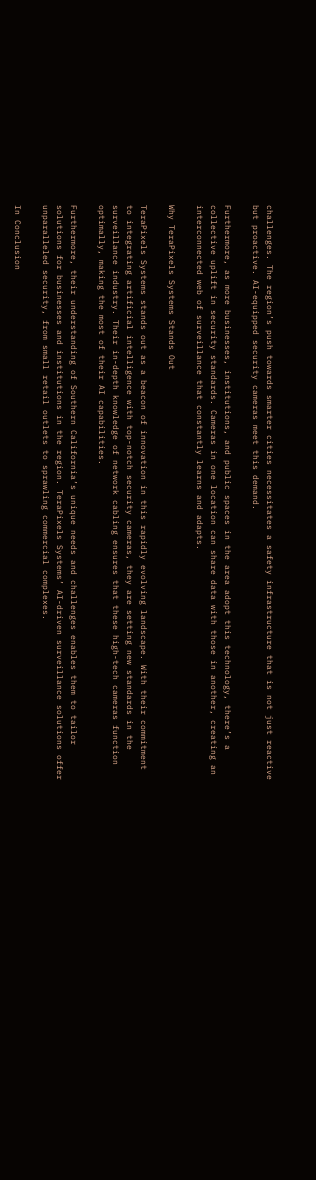challenges. The region’s push towards smarter cities necessitates a safety infrastructure that is not just reactive but proactive. AI-equipped security cameras meet this demand.

Furthermore, as more businesses, institutions, and public spaces in the area adopt this technology, there’s a collective uplift in security standards. Cameras in one location can share data with those in another, creating an interconnected web of surveillance that constantly learns and adapts.

Why TeraPixels Systems Stands Out

TeraPixels Systems stands out as a beacon of innovation in this rapidly evolving landscape. With their commitment to integrating artificial intelligence with top-notch security cameras, they are setting new standards in the surveillance industry. Their in-depth knowledge of network cabling ensures that these high-tech cameras function optimally, making the most of their AI capabilities.

Furthermore, their understanding of Southern California’s unique needs and challenges enables them to tailor solutions for businesses and institutions in the region. TeraPixels Systems’ AI-driven surveillance solutions offer unparalleled security, from small retail outlets to sprawling commercial complexes.

In Conclusion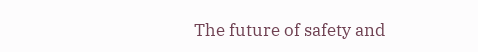The future of safety and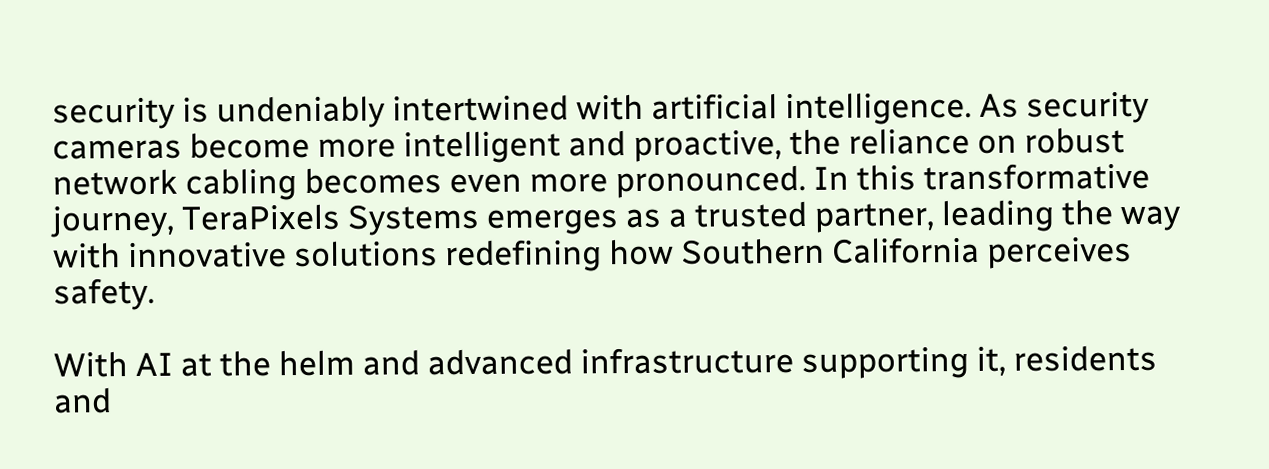security is undeniably intertwined with artificial intelligence. As security cameras become more intelligent and proactive, the reliance on robust network cabling becomes even more pronounced. In this transformative journey, TeraPixels Systems emerges as a trusted partner, leading the way with innovative solutions redefining how Southern California perceives safety.

With AI at the helm and advanced infrastructure supporting it, residents and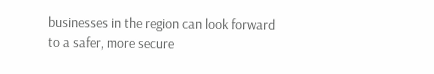businesses in the region can look forward to a safer, more secure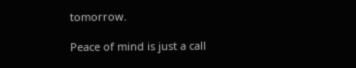tomorrow.

Peace of mind is just a call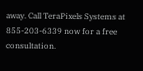away. Call TeraPixels Systems at 855-203-6339 now for a free consultation.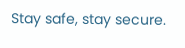Stay safe, stay secure.